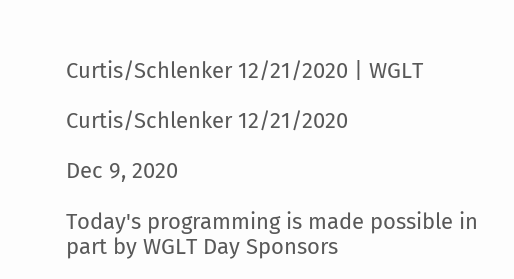Curtis/Schlenker 12/21/2020 | WGLT

Curtis/Schlenker 12/21/2020

Dec 9, 2020

Today's programming is made possible in part by WGLT Day Sponsors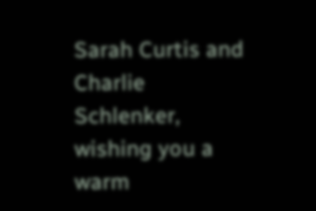Sarah Curtis and Charlie Schlenker, wishing you a warm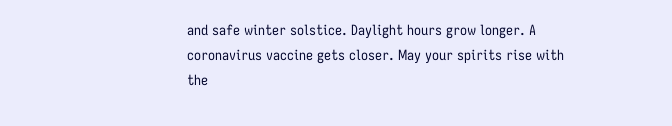and safe winter solstice. Daylight hours grow longer. A coronavirus vaccine gets closer. May your spirits rise with the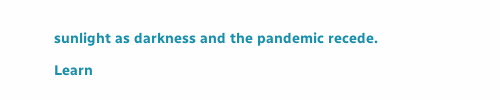sunlight as darkness and the pandemic recede.

Learn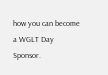how you can become a WGLT Day Sponsor.